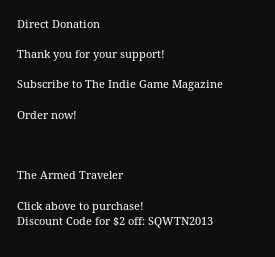Direct Donation

Thank you for your support!

Subscribe to The Indie Game Magazine

Order now!



The Armed Traveler

Click above to purchase!
Discount Code for $2 off: SQWTN2013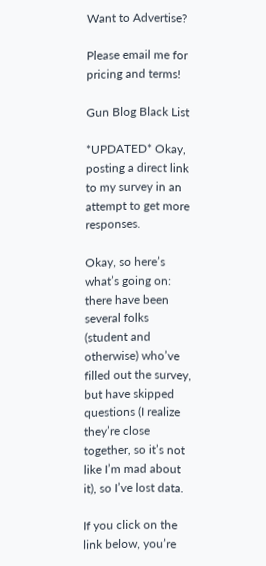Want to Advertise?

Please email me for pricing and terms!

Gun Blog Black List

*UPDATED* Okay, posting a direct link to my survey in an attempt to get more responses.

Okay, so here’s what’s going on:  there have been several folks (student and otherwise) who’ve filled out the survey, but have skipped questions (I realize they’re close together, so it’s not like I’m mad about it), so I’ve lost data.

If you click on the link below, you’re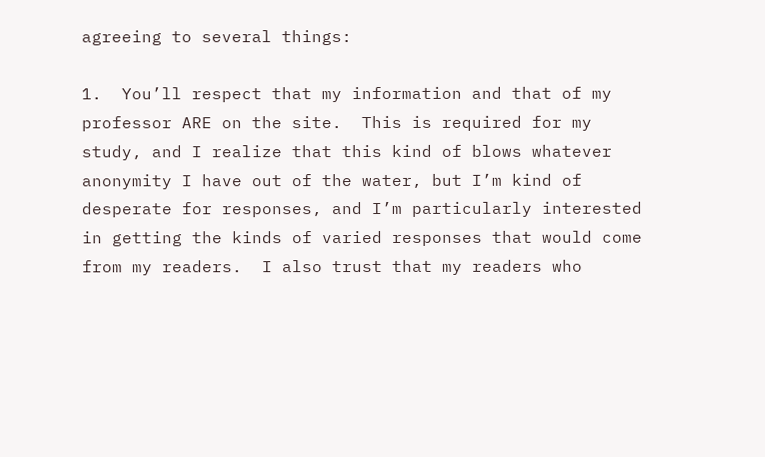agreeing to several things:

1.  You’ll respect that my information and that of my professor ARE on the site.  This is required for my study, and I realize that this kind of blows whatever anonymity I have out of the water, but I’m kind of desperate for responses, and I’m particularly interested in getting the kinds of varied responses that would come from my readers.  I also trust that my readers who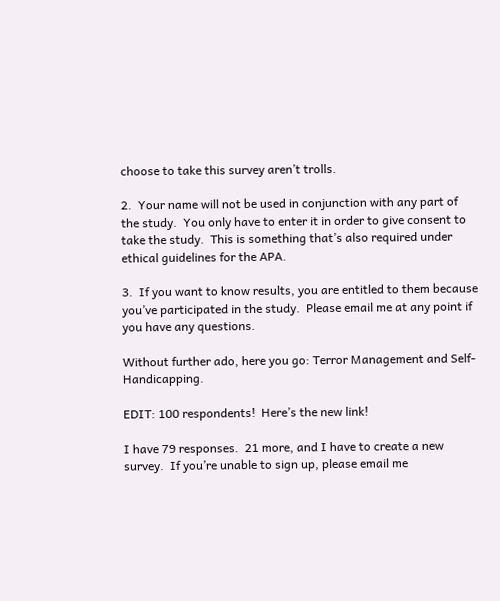choose to take this survey aren’t trolls.

2.  Your name will not be used in conjunction with any part of the study.  You only have to enter it in order to give consent to take the study.  This is something that’s also required under ethical guidelines for the APA.

3.  If you want to know results, you are entitled to them because you’ve participated in the study.  Please email me at any point if you have any questions.

Without further ado, here you go: Terror Management and Self-Handicapping.

EDIT: 100 respondents!  Here’s the new link!

I have 79 responses.  21 more, and I have to create a new survey.  If you’re unable to sign up, please email me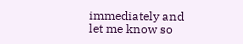immediately and let me know so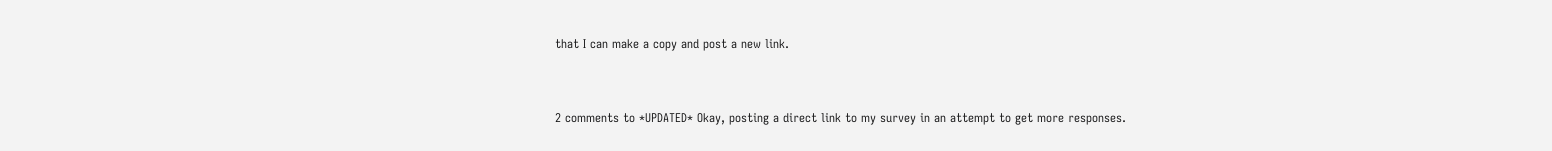that I can make a copy and post a new link.


2 comments to *UPDATED* Okay, posting a direct link to my survey in an attempt to get more responses.